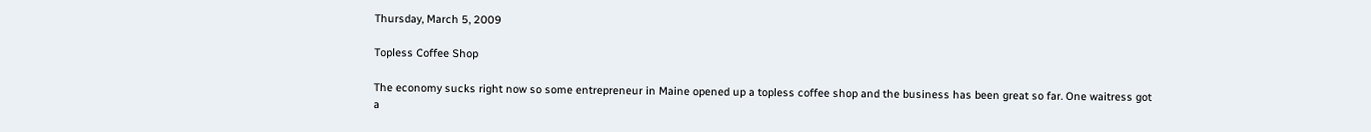Thursday, March 5, 2009

Topless Coffee Shop

The economy sucks right now so some entrepreneur in Maine opened up a topless coffee shop and the business has been great so far. One waitress got a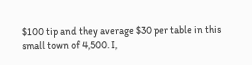$100 tip and they average $30 per table in this small town of 4,500. I,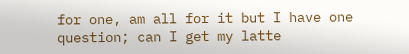for one, am all for it but I have one question; can I get my latte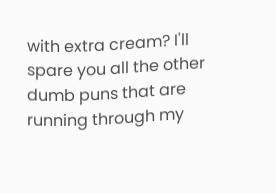with extra cream? I'll spare you all the other dumb puns that are running through my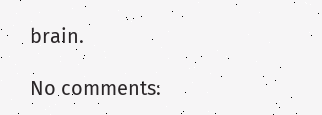brain.

No comments: